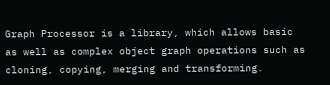Graph Processor is a library, which allows basic as well as complex object graph operations such as cloning, copying, merging and transforming.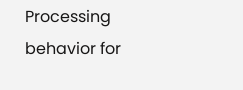Processing behavior for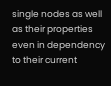single nodes as well as their properties even in dependency to their current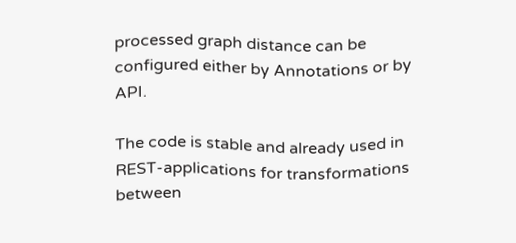processed graph distance can be configured either by Annotations or by API.

The code is stable and already used in REST-applications for transformations between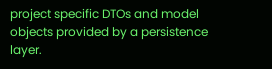project specific DTOs and model objects provided by a persistence layer.